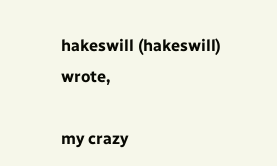hakeswill (hakeswill) wrote,

my crazy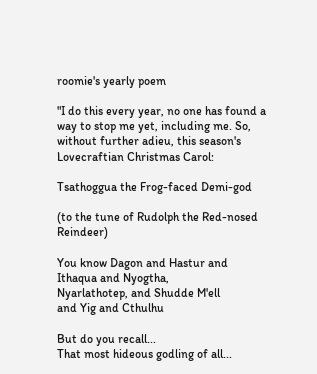roomie's yearly poem

"I do this every year, no one has found a way to stop me yet, including me. So, without further adieu, this season's Lovecraftian Christmas Carol:

Tsathoggua the Frog-faced Demi-god

(to the tune of Rudolph the Red-nosed Reindeer)

You know Dagon and Hastur and
Ithaqua and Nyogtha,
Nyarlathotep, and Shudde M'ell
and Yig and Cthulhu

But do you recall...
That most hideous godling of all...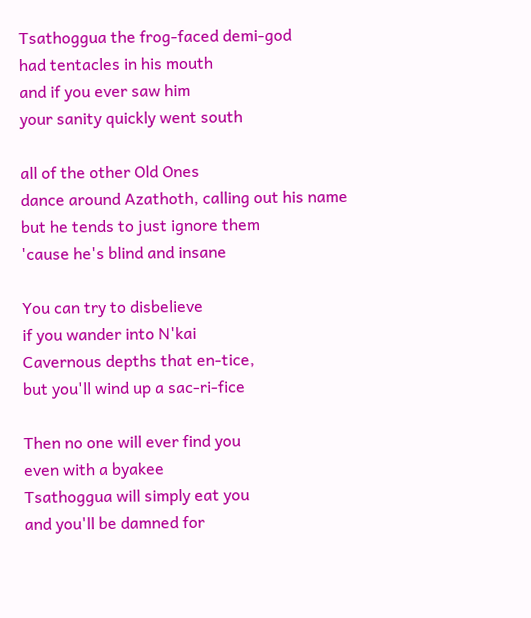Tsathoggua the frog-faced demi-god
had tentacles in his mouth
and if you ever saw him
your sanity quickly went south

all of the other Old Ones
dance around Azathoth, calling out his name
but he tends to just ignore them
'cause he's blind and insane

You can try to disbelieve
if you wander into N'kai
Cavernous depths that en-tice,
but you'll wind up a sac-ri-fice

Then no one will ever find you
even with a byakee
Tsathoggua will simply eat you
and you'll be damned for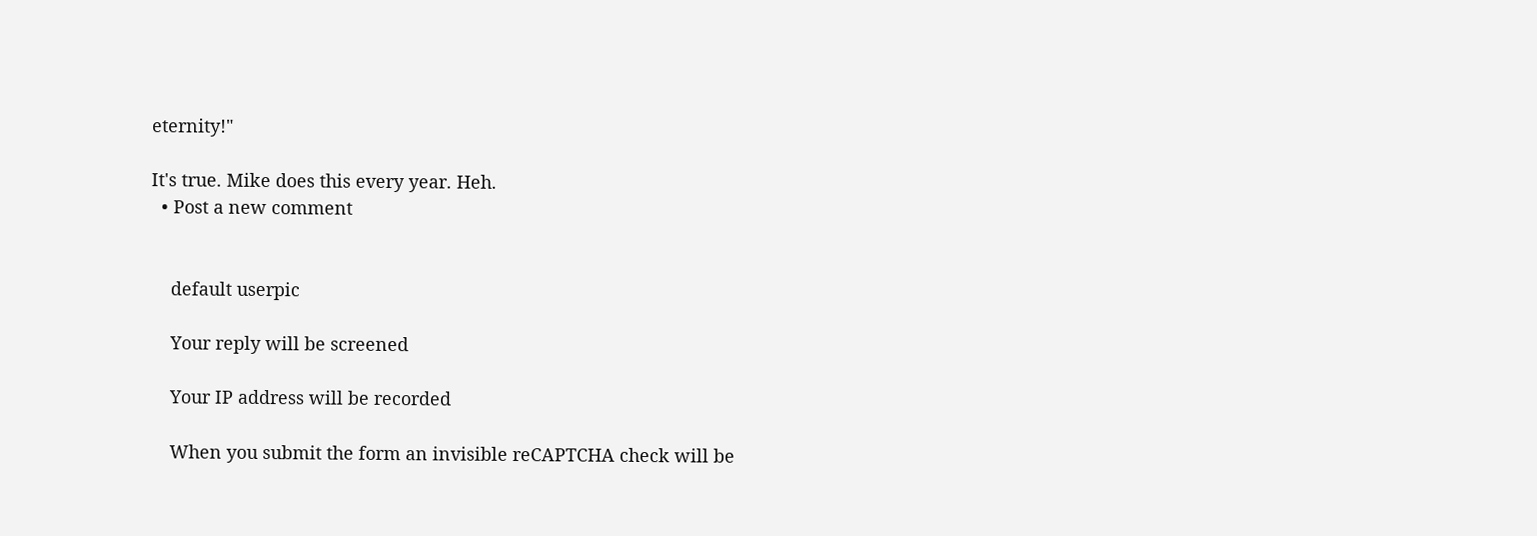eternity!"

It's true. Mike does this every year. Heh.
  • Post a new comment


    default userpic

    Your reply will be screened

    Your IP address will be recorded

    When you submit the form an invisible reCAPTCHA check will be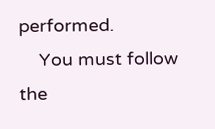performed.
    You must follow the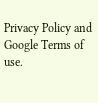Privacy Policy and Google Terms of use.